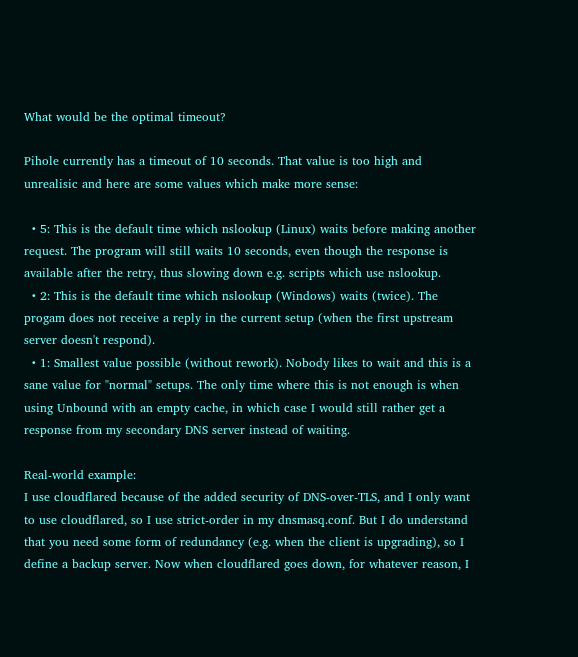What would be the optimal timeout?

Pihole currently has a timeout of 10 seconds. That value is too high and unrealisic and here are some values which make more sense:

  • 5: This is the default time which nslookup (Linux) waits before making another request. The program will still waits 10 seconds, even though the response is available after the retry, thus slowing down e.g. scripts which use nslookup.
  • 2: This is the default time which nslookup (Windows) waits (twice). The progam does not receive a reply in the current setup (when the first upstream server doesn't respond).
  • 1: Smallest value possible (without rework). Nobody likes to wait and this is a sane value for "normal" setups. The only time where this is not enough is when using Unbound with an empty cache, in which case I would still rather get a response from my secondary DNS server instead of waiting.

Real-world example:
I use cloudflared because of the added security of DNS-over-TLS, and I only want to use cloudflared, so I use strict-order in my dnsmasq.conf. But I do understand that you need some form of redundancy (e.g. when the client is upgrading), so I define a backup server. Now when cloudflared goes down, for whatever reason, I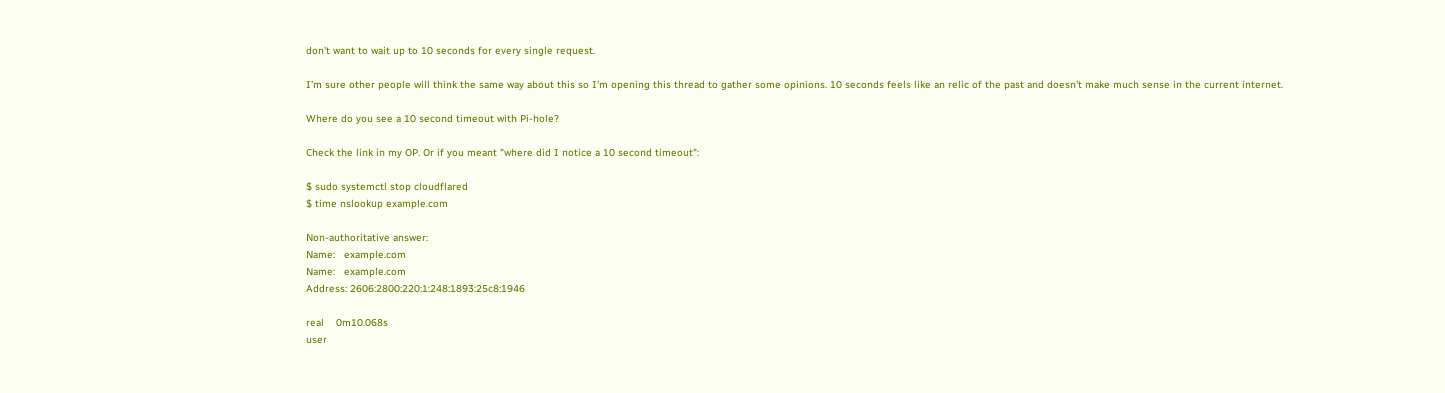don't want to wait up to 10 seconds for every single request.

I'm sure other people will think the same way about this so I'm opening this thread to gather some opinions. 10 seconds feels like an relic of the past and doesn't make much sense in the current internet.

Where do you see a 10 second timeout with Pi-hole?

Check the link in my OP. Or if you meant "where did I notice a 10 second timeout":

$ sudo systemctl stop cloudflared
$ time nslookup example.com

Non-authoritative answer:
Name:   example.com
Name:   example.com
Address: 2606:2800:220:1:248:1893:25c8:1946

real    0m10.068s
user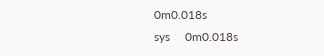0m0.018s
sys     0m0.018s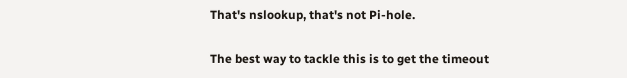That's nslookup, that's not Pi-hole.

The best way to tackle this is to get the timeout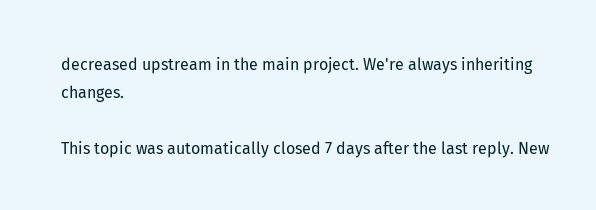decreased upstream in the main project. We're always inheriting changes.

This topic was automatically closed 7 days after the last reply. New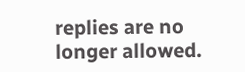replies are no longer allowed.